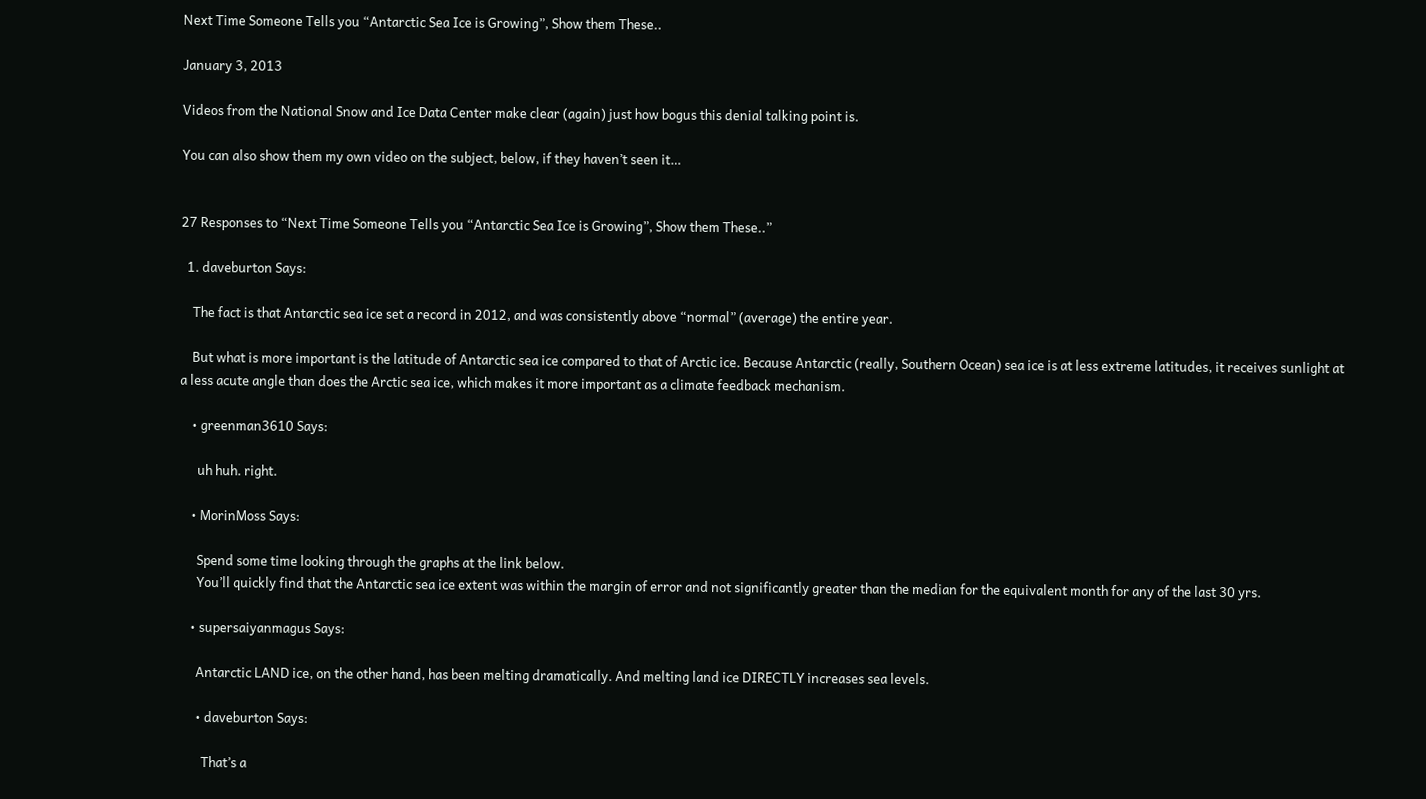Next Time Someone Tells you “Antarctic Sea Ice is Growing”, Show them These..

January 3, 2013

Videos from the National Snow and Ice Data Center make clear (again) just how bogus this denial talking point is.

You can also show them my own video on the subject, below, if they haven’t seen it…


27 Responses to “Next Time Someone Tells you “Antarctic Sea Ice is Growing”, Show them These..”

  1. daveburton Says:

    The fact is that Antarctic sea ice set a record in 2012, and was consistently above “normal” (average) the entire year.

    But what is more important is the latitude of Antarctic sea ice compared to that of Arctic ice. Because Antarctic (really, Southern Ocean) sea ice is at less extreme latitudes, it receives sunlight at a less acute angle than does the Arctic sea ice, which makes it more important as a climate feedback mechanism.

    • greenman3610 Says:

      uh huh. right.

    • MorinMoss Says:

      Spend some time looking through the graphs at the link below.
      You’ll quickly find that the Antarctic sea ice extent was within the margin of error and not significantly greater than the median for the equivalent month for any of the last 30 yrs.

    • supersaiyanmagus Says:

      Antarctic LAND ice, on the other hand, has been melting dramatically. And melting land ice DIRECTLY increases sea levels.

      • daveburton Says:

        That’s a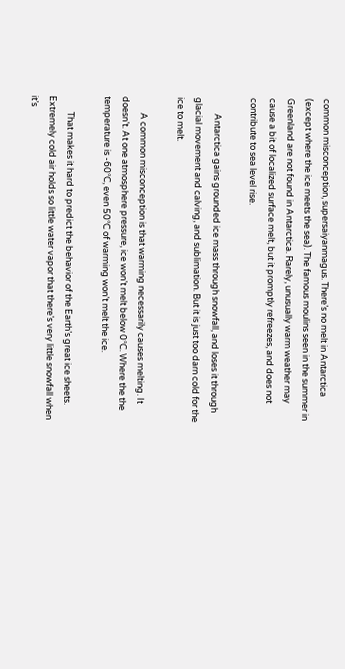common misconception, supersaiyanmagus. There’s no melt in Antarctica (except where the ice meets the sea). The famous moulins seen in the summer in Greenland are not found in Antarctica. Rarely, unusually warm weather may cause a bit of localized surface melt, but it promptly refreezes, and does not contribute to sea level rise.

        Antarctica gains grounded ice mass through snowfall, and loses it through glacial movement and calving, and sublimation. But it is just too darn cold for the ice to melt.

        A common misconception is that warming necessarily causes melting. It doesn’t. At one atmosphere pressure, ice won’t melt below 0°C. Where the the temperature is -60°C, even 50°C of warming won’t melt the ice.

        That makes it hard to predict the behavior of the Earth’s great ice sheets. Extremely cold air holds so little water vapor that there’s very little snowfall when it’s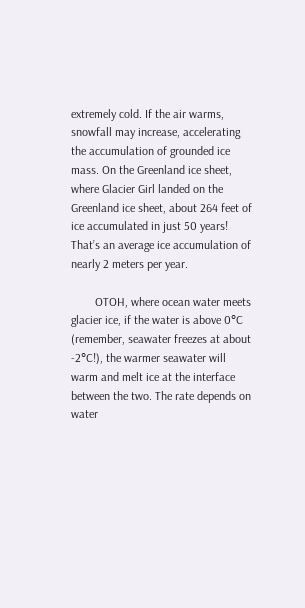extremely cold. If the air warms, snowfall may increase, accelerating the accumulation of grounded ice mass. On the Greenland ice sheet, where Glacier Girl landed on the Greenland ice sheet, about 264 feet of ice accumulated in just 50 years! That’s an average ice accumulation of nearly 2 meters per year.

        OTOH, where ocean water meets glacier ice, if the water is above 0°C (remember, seawater freezes at about -2°C!), the warmer seawater will warm and melt ice at the interface between the two. The rate depends on water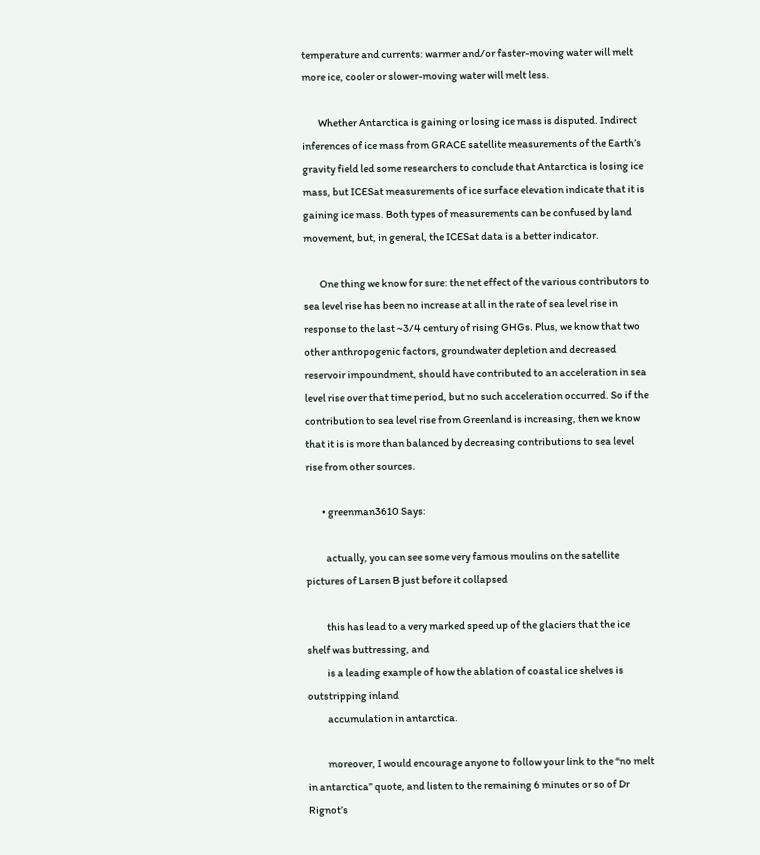temperature and currents: warmer and/or faster-moving water will melt more ice, cooler or slower-moving water will melt less.

        Whether Antarctica is gaining or losing ice mass is disputed. Indirect inferences of ice mass from GRACE satellite measurements of the Earth’s gravity field led some researchers to conclude that Antarctica is losing ice mass, but ICESat measurements of ice surface elevation indicate that it is gaining ice mass. Both types of measurements can be confused by land movement, but, in general, the ICESat data is a better indicator.

        One thing we know for sure: the net effect of the various contributors to sea level rise has been no increase at all in the rate of sea level rise in response to the last ~3/4 century of rising GHGs. Plus, we know that two other anthropogenic factors, groundwater depletion and decreased reservoir impoundment, should have contributed to an acceleration in sea level rise over that time period, but no such acceleration occurred. So if the contribution to sea level rise from Greenland is increasing, then we know that it is is more than balanced by decreasing contributions to sea level rise from other sources.

        • greenman3610 Says:

          actually, you can see some very famous moulins on the satellite pictures of Larsen B just before it collapsed

          this has lead to a very marked speed up of the glaciers that the ice shelf was buttressing, and
          is a leading example of how the ablation of coastal ice shelves is outstripping inland
          accumulation in antarctica.

          moreover, I would encourage anyone to follow your link to the “no melt in antarctica” quote, and listen to the remaining 6 minutes or so of Dr Rignot’s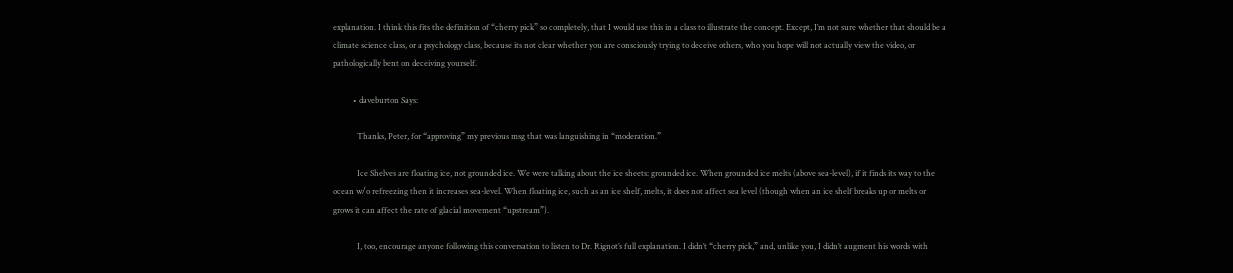explanation. I think this fits the definition of “cherry pick” so completely, that I would use this in a class to illustrate the concept. Except, I’m not sure whether that should be a climate science class, or a psychology class, because its not clear whether you are consciously trying to deceive others, who you hope will not actually view the video, or pathologically bent on deceiving yourself.

          • daveburton Says:

            Thanks, Peter, for “approving” my previous msg that was languishing in “moderation.”

            Ice Shelves are floating ice, not grounded ice. We were talking about the ice sheets: grounded ice. When grounded ice melts (above sea-level), if it finds its way to the ocean w/o refreezing then it increases sea-level. When floating ice, such as an ice shelf, melts, it does not affect sea level (though when an ice shelf breaks up or melts or grows it can affect the rate of glacial movement “upstream”).

            I, too, encourage anyone following this conversation to listen to Dr. Rignot’s full explanation. I didn’t “cherry pick,” and, unlike you, I didn’t augment his words with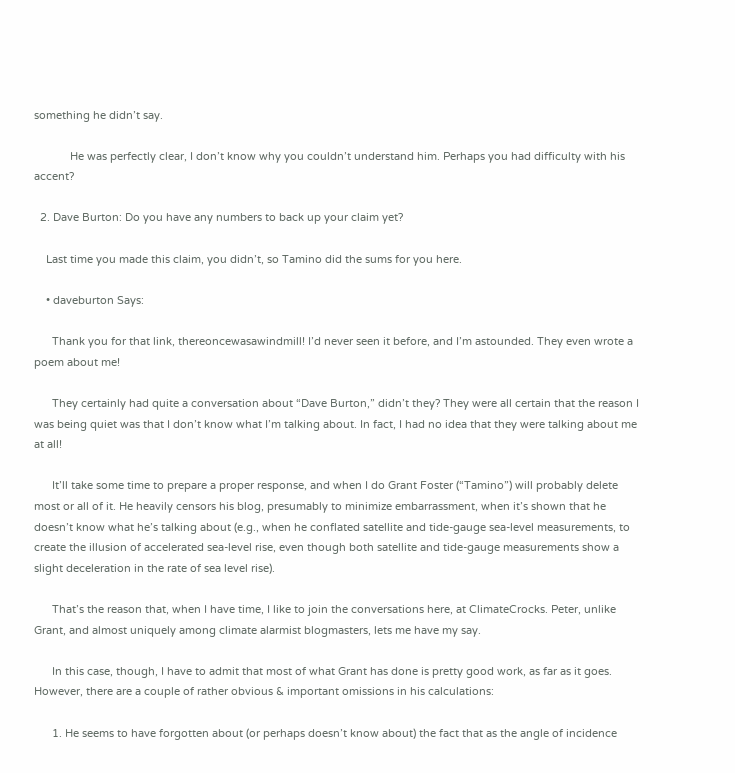something he didn’t say.

            He was perfectly clear, I don’t know why you couldn’t understand him. Perhaps you had difficulty with his accent?

  2. Dave Burton: Do you have any numbers to back up your claim yet?

    Last time you made this claim, you didn’t, so Tamino did the sums for you here.

    • daveburton Says:

      Thank you for that link, thereoncewasawindmill! I’d never seen it before, and I’m astounded. They even wrote a poem about me!

      They certainly had quite a conversation about “Dave Burton,” didn’t they? They were all certain that the reason I was being quiet was that I don’t know what I’m talking about. In fact, I had no idea that they were talking about me at all!

      It’ll take some time to prepare a proper response, and when I do Grant Foster (“Tamino”) will probably delete most or all of it. He heavily censors his blog, presumably to minimize embarrassment, when it’s shown that he doesn’t know what he’s talking about (e.g., when he conflated satellite and tide-gauge sea-level measurements, to create the illusion of accelerated sea-level rise, even though both satellite and tide-gauge measurements show a slight deceleration in the rate of sea level rise).

      That’s the reason that, when I have time, I like to join the conversations here, at ClimateCrocks. Peter, unlike Grant, and almost uniquely among climate alarmist blogmasters, lets me have my say.

      In this case, though, I have to admit that most of what Grant has done is pretty good work, as far as it goes. However, there are a couple of rather obvious & important omissions in his calculations:

      1. He seems to have forgotten about (or perhaps doesn’t know about) the fact that as the angle of incidence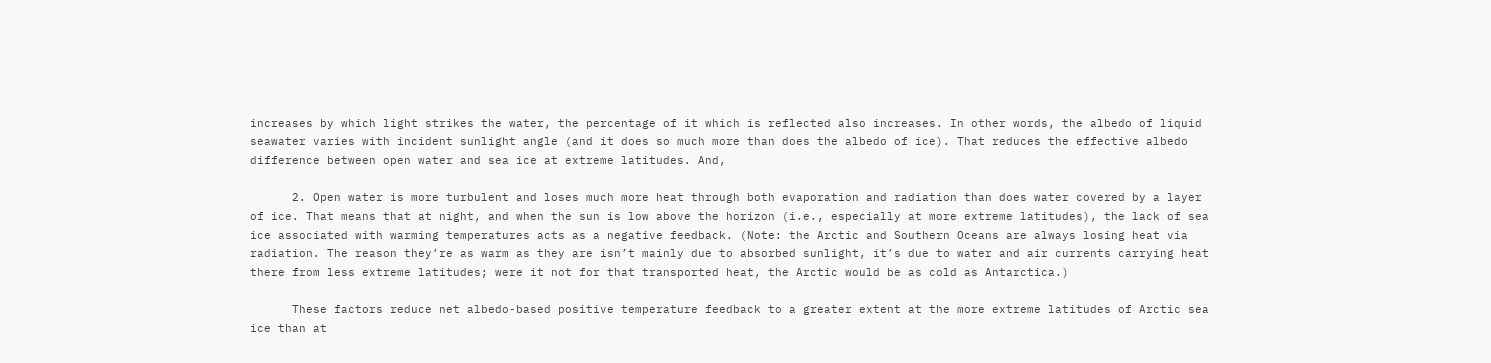increases by which light strikes the water, the percentage of it which is reflected also increases. In other words, the albedo of liquid seawater varies with incident sunlight angle (and it does so much more than does the albedo of ice). That reduces the effective albedo difference between open water and sea ice at extreme latitudes. And,

      2. Open water is more turbulent and loses much more heat through both evaporation and radiation than does water covered by a layer of ice. That means that at night, and when the sun is low above the horizon (i.e., especially at more extreme latitudes), the lack of sea ice associated with warming temperatures acts as a negative feedback. (Note: the Arctic and Southern Oceans are always losing heat via radiation. The reason they’re as warm as they are isn’t mainly due to absorbed sunlight, it’s due to water and air currents carrying heat there from less extreme latitudes; were it not for that transported heat, the Arctic would be as cold as Antarctica.)

      These factors reduce net albedo-based positive temperature feedback to a greater extent at the more extreme latitudes of Arctic sea ice than at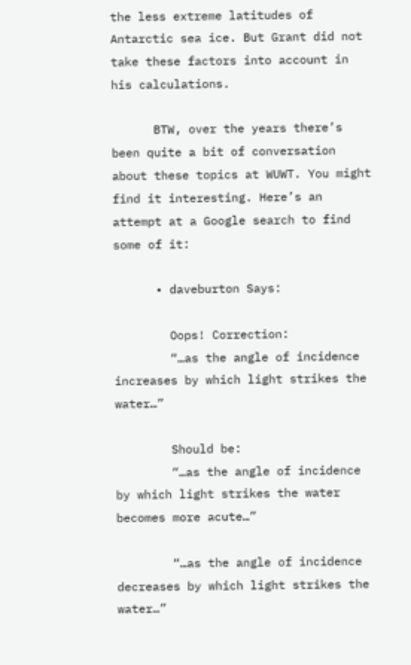the less extreme latitudes of Antarctic sea ice. But Grant did not take these factors into account in his calculations.

      BTW, over the years there’s been quite a bit of conversation about these topics at WUWT. You might find it interesting. Here’s an attempt at a Google search to find some of it:

      • daveburton Says:

        Oops! Correction:
        “…as the angle of incidence increases by which light strikes the water…”

        Should be:
        “…as the angle of incidence by which light strikes the water becomes more acute…”

        “…as the angle of incidence decreases by which light strikes the water…”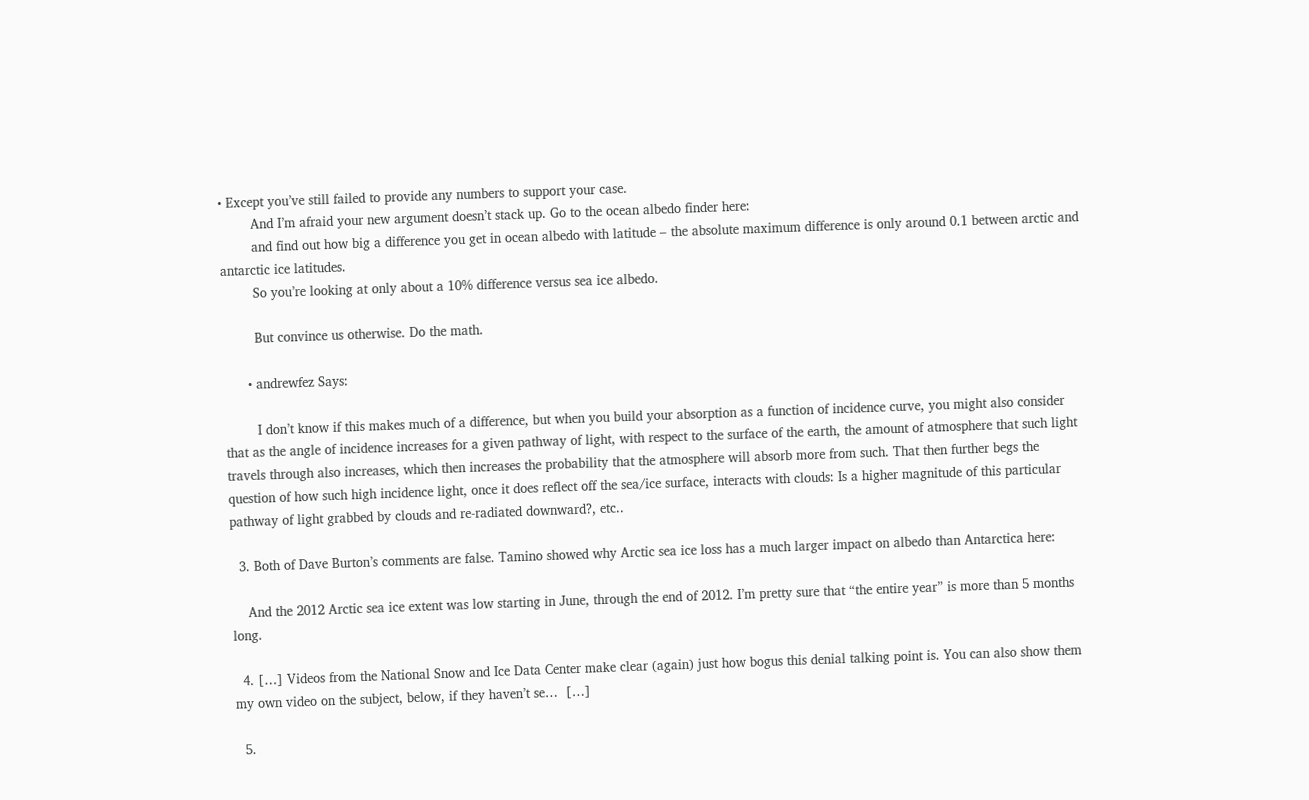• Except you’ve still failed to provide any numbers to support your case.
        And I’m afraid your new argument doesn’t stack up. Go to the ocean albedo finder here:
        and find out how big a difference you get in ocean albedo with latitude – the absolute maximum difference is only around 0.1 between arctic and antarctic ice latitudes.
        So you’re looking at only about a 10% difference versus sea ice albedo.

        But convince us otherwise. Do the math.

      • andrewfez Says:

        I don’t know if this makes much of a difference, but when you build your absorption as a function of incidence curve, you might also consider that as the angle of incidence increases for a given pathway of light, with respect to the surface of the earth, the amount of atmosphere that such light travels through also increases, which then increases the probability that the atmosphere will absorb more from such. That then further begs the question of how such high incidence light, once it does reflect off the sea/ice surface, interacts with clouds: Is a higher magnitude of this particular pathway of light grabbed by clouds and re-radiated downward?, etc..

  3. Both of Dave Burton’s comments are false. Tamino showed why Arctic sea ice loss has a much larger impact on albedo than Antarctica here:

    And the 2012 Arctic sea ice extent was low starting in June, through the end of 2012. I’m pretty sure that “the entire year” is more than 5 months long.

  4. […] Videos from the National Snow and Ice Data Center make clear (again) just how bogus this denial talking point is. You can also show them my own video on the subject, below, if they haven’t se…  […]

  5.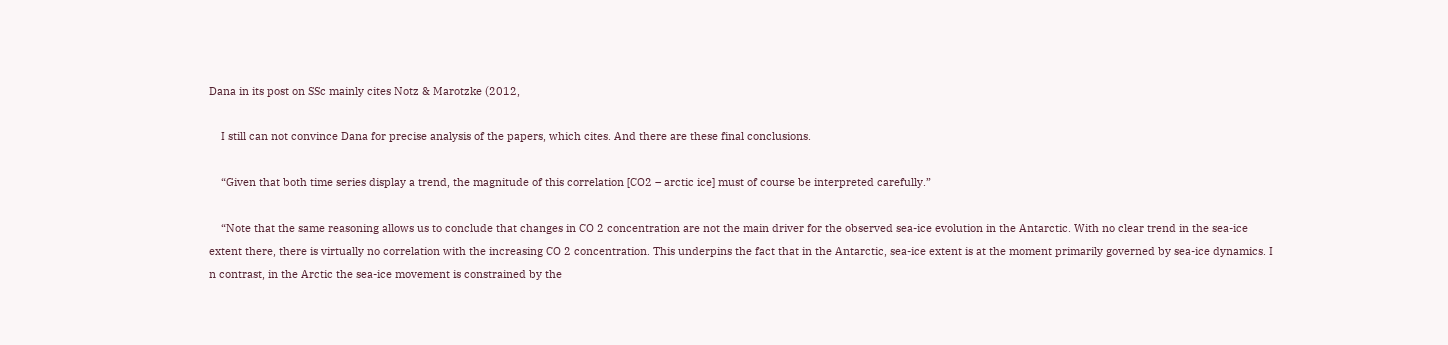Dana in its post on SSc mainly cites Notz & Marotzke (2012,

    I still can not convince Dana for precise analysis of the papers, which cites. And there are these final conclusions.

    “Given that both time series display a trend, the magnitude of this correlation [CO2 – arctic ice] must of course be interpreted carefully.”

    “Note that the same reasoning allows us to conclude that changes in CO 2 concentration are not the main driver for the observed sea-ice evolution in the Antarctic. With no clear trend in the sea-ice extent there, there is virtually no correlation with the increasing CO 2 concentration. This underpins the fact that in the Antarctic, sea-ice extent is at the moment primarily governed by sea-ice dynamics. I n contrast, in the Arctic the sea-ice movement is constrained by the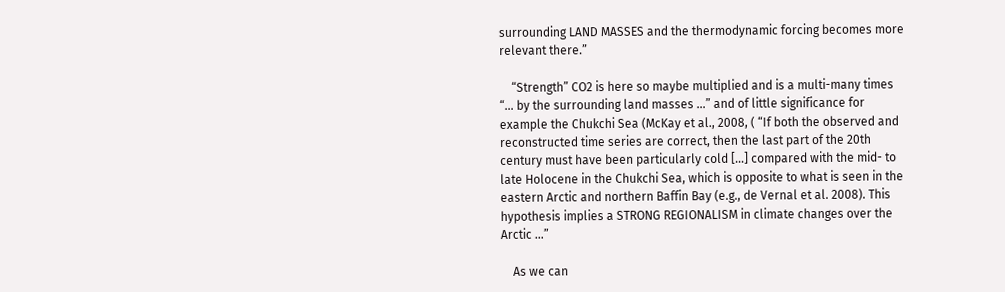surrounding LAND MASSES and the thermodynamic forcing becomes more relevant there.”

    “Strength” CO2 is here so maybe multiplied and is a multi-many times “… by the surrounding land masses …” and of little significance for example the Chukchi Sea (McKay et al., 2008, ( “If both the observed and reconstructed time series are correct, then the last part of the 20th century must have been particularly cold […] compared with the mid- to late Holocene in the Chukchi Sea, which is opposite to what is seen in the eastern Arctic and northern Baffin Bay (e.g., de Vernal et al. 2008). This hypothesis implies a STRONG REGIONALISM in climate changes over the Arctic …”

    As we can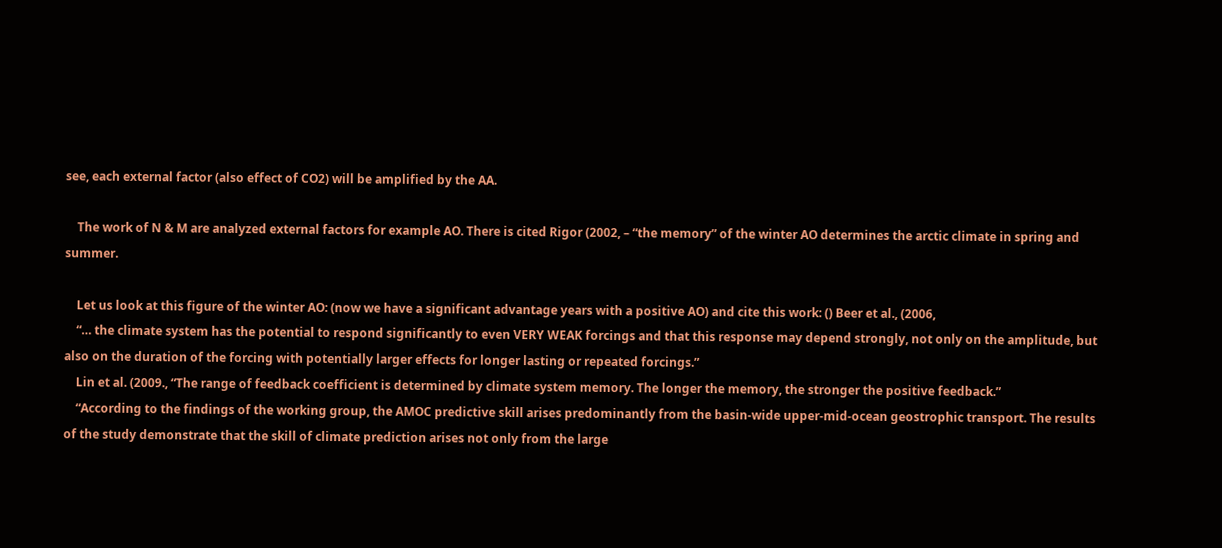see, each external factor (also effect of CO2) will be amplified by the AA.

    The work of N & M are analyzed external factors for example AO. There is cited Rigor (2002, – “the memory” of the winter AO determines the arctic climate in spring and summer.

    Let us look at this figure of the winter AO: (now we have a significant advantage years with a positive AO) and cite this work: () Beer et al., (2006,
    “… the climate system has the potential to respond significantly to even VERY WEAK forcings and that this response may depend strongly, not only on the amplitude, but also on the duration of the forcing with potentially larger effects for longer lasting or repeated forcings.”
    Lin et al. (2009., “The range of feedback coefficient is determined by climate system memory. The longer the memory, the stronger the positive feedback.”
    “According to the findings of the working group, the AMOC predictive skill arises predominantly from the basin-wide upper-mid-ocean geostrophic transport. The results of the study demonstrate that the skill of climate prediction arises not only from the large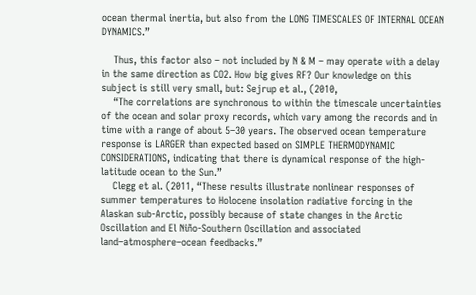ocean thermal inertia, but also from the LONG TIMESCALES OF INTERNAL OCEAN DYNAMICS.”

    Thus, this factor also – not included by N & M – may operate with a delay in the same direction as CO2. How big gives RF? Our knowledge on this subject is still very small, but: Sejrup et al., (2010,
    “The correlations are synchronous to within the timescale uncertainties of the ocean and solar proxy records, which vary among the records and in time with a range of about 5–30 years. The observed ocean temperature response is LARGER than expected based on SIMPLE THERMODYNAMIC CONSIDERATIONS, indicating that there is dynamical response of the high‐latitude ocean to the Sun.”
    Clegg et al. (2011, “These results illustrate nonlinear responses of summer temperatures to Holocene insolation radiative forcing in the Alaskan sub-Arctic, possibly because of state changes in the Arctic Oscillation and El Niño-Southern Oscillation and associated land–atmosphere–ocean feedbacks.”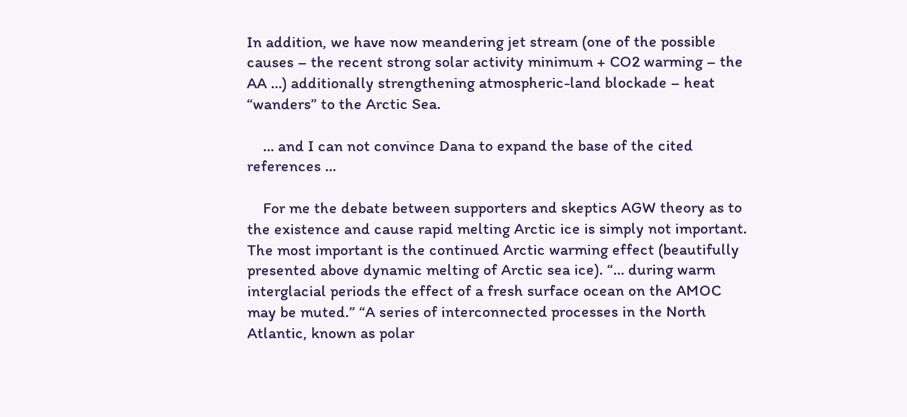In addition, we have now meandering jet stream (one of the possible causes – the recent strong solar activity minimum + CO2 warming – the AA …) additionally strengthening atmospheric-land blockade – heat “wanders” to the Arctic Sea.

    … and I can not convince Dana to expand the base of the cited references …

    For me the debate between supporters and skeptics AGW theory as to the existence and cause rapid melting Arctic ice is simply not important. The most important is the continued Arctic warming effect (beautifully presented above dynamic melting of Arctic sea ice). “… during warm interglacial periods the effect of a fresh surface ocean on the AMOC may be muted.” “A series of interconnected processes in the North Atlantic, known as polar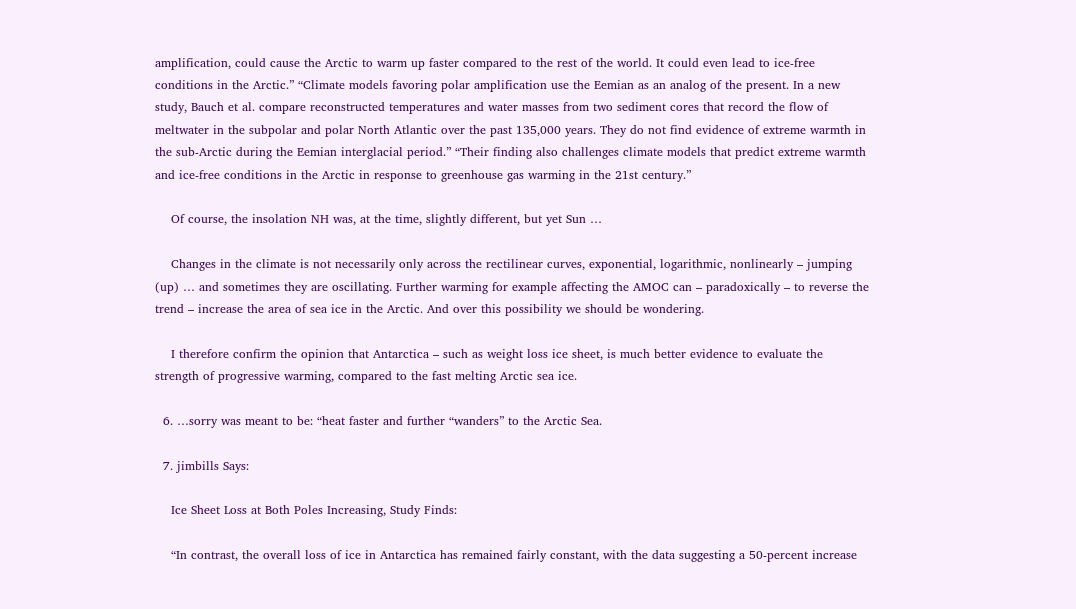amplification, could cause the Arctic to warm up faster compared to the rest of the world. It could even lead to ice-free conditions in the Arctic.” “Climate models favoring polar amplification use the Eemian as an analog of the present. In a new study, Bauch et al. compare reconstructed temperatures and water masses from two sediment cores that record the flow of meltwater in the subpolar and polar North Atlantic over the past 135,000 years. They do not find evidence of extreme warmth in the sub-Arctic during the Eemian interglacial period.” “Their finding also challenges climate models that predict extreme warmth and ice-free conditions in the Arctic in response to greenhouse gas warming in the 21st century.”

    Of course, the insolation NH was, at the time, slightly different, but yet Sun …

    Changes in the climate is not necessarily only across the rectilinear curves, exponential, logarithmic, nonlinearly – jumping (up) … and sometimes they are oscillating. Further warming for example affecting the AMOC can – paradoxically – to reverse the trend – increase the area of sea ice in the Arctic. And over this possibility we should be wondering.

    I therefore confirm the opinion that Antarctica – such as weight loss ice sheet, is much better evidence to evaluate the strength of progressive warming, compared to the fast melting Arctic sea ice.

  6. …sorry was meant to be: “heat faster and further “wanders” to the Arctic Sea.

  7. jimbills Says:

    Ice Sheet Loss at Both Poles Increasing, Study Finds:

    “In contrast, the overall loss of ice in Antarctica has remained fairly constant, with the data suggesting a 50-percent increase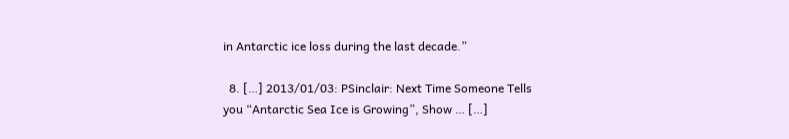in Antarctic ice loss during the last decade.”

  8. […] 2013/01/03: PSinclair: Next Time Someone Tells you “Antarctic Sea Ice is Growing”, Show … […]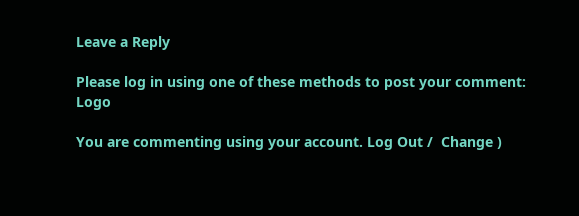Leave a Reply

Please log in using one of these methods to post your comment: Logo

You are commenting using your account. Log Out /  Change )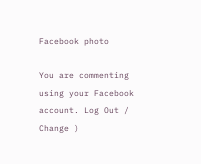Facebook photo

You are commenting using your Facebook account. Log Out /  Change )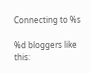Connecting to %s

%d bloggers like this: